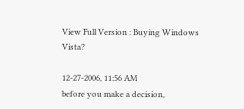View Full Version : Buying Windows Vista?

12-27-2006, 11:56 AM
before you make a decision,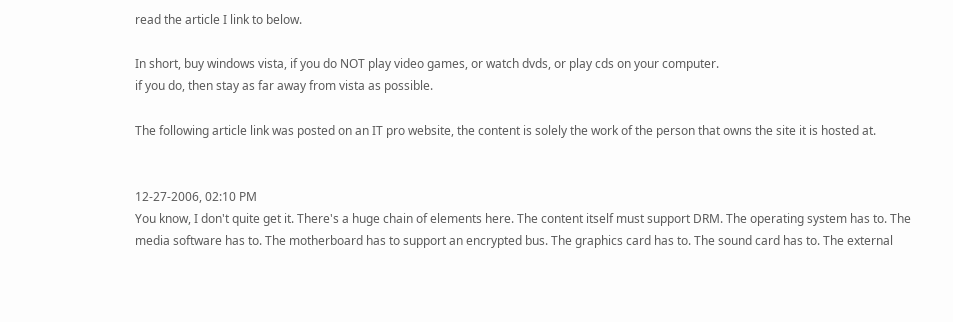read the article I link to below.

In short, buy windows vista, if you do NOT play video games, or watch dvds, or play cds on your computer.
if you do, then stay as far away from vista as possible.

The following article link was posted on an IT pro website, the content is solely the work of the person that owns the site it is hosted at.


12-27-2006, 02:10 PM
You know, I don't quite get it. There's a huge chain of elements here. The content itself must support DRM. The operating system has to. The media software has to. The motherboard has to support an encrypted bus. The graphics card has to. The sound card has to. The external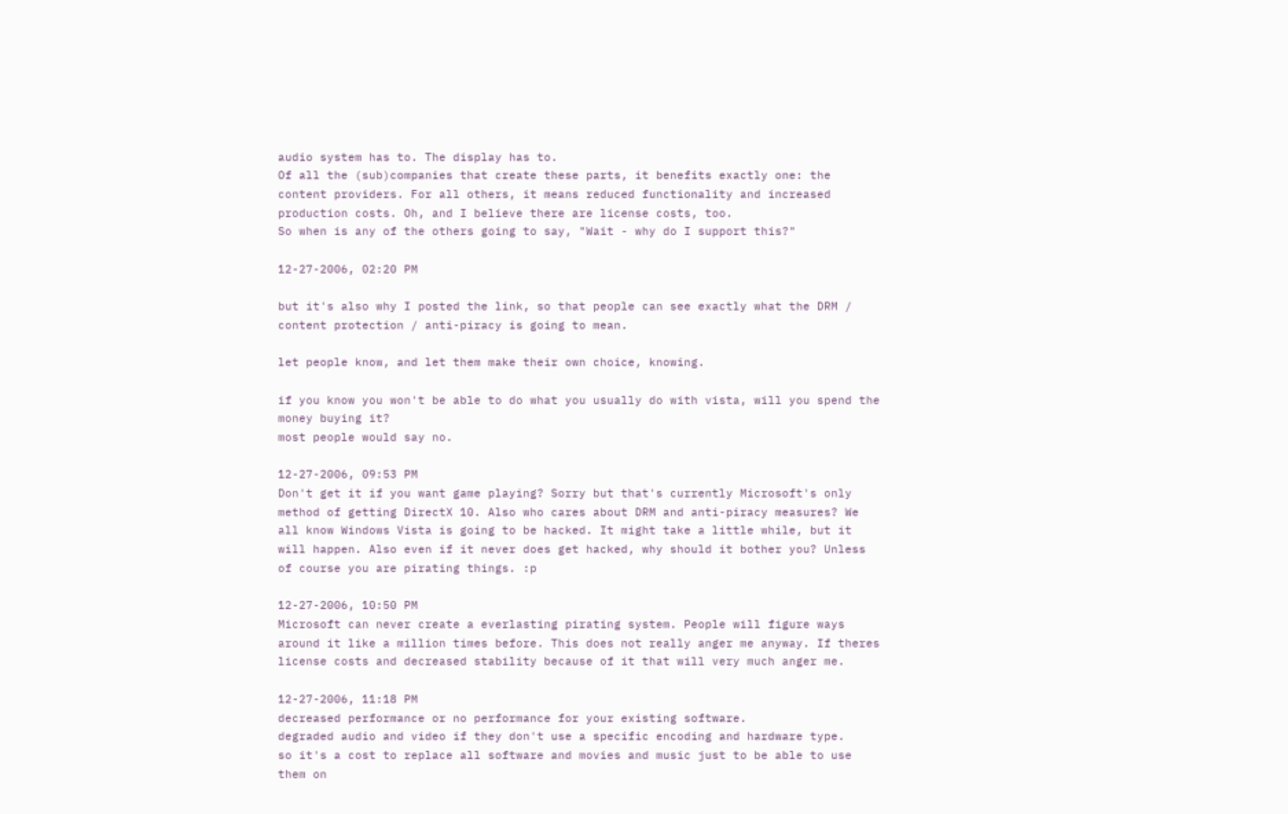audio system has to. The display has to.
Of all the (sub)companies that create these parts, it benefits exactly one: the content providers. For all others, it means reduced functionality and increased production costs. Oh, and I believe there are license costs, too.
So when is any of the others going to say, "Wait - why do I support this?"

12-27-2006, 02:20 PM

but it's also why I posted the link, so that people can see exactly what the DRM / content protection / anti-piracy is going to mean.

let people know, and let them make their own choice, knowing.

if you know you won't be able to do what you usually do with vista, will you spend the money buying it?
most people would say no.

12-27-2006, 09:53 PM
Don't get it if you want game playing? Sorry but that's currently Microsoft's only method of getting DirectX 10. Also who cares about DRM and anti-piracy measures? We all know Windows Vista is going to be hacked. It might take a little while, but it will happen. Also even if it never does get hacked, why should it bother you? Unless of course you are pirating things. :p

12-27-2006, 10:50 PM
Microsoft can never create a everlasting pirating system. People will figure ways around it like a million times before. This does not really anger me anyway. If theres license costs and decreased stability because of it that will very much anger me.

12-27-2006, 11:18 PM
decreased performance or no performance for your existing software.
degraded audio and video if they don't use a specific encoding and hardware type.
so it's a cost to replace all software and movies and music just to be able to use them on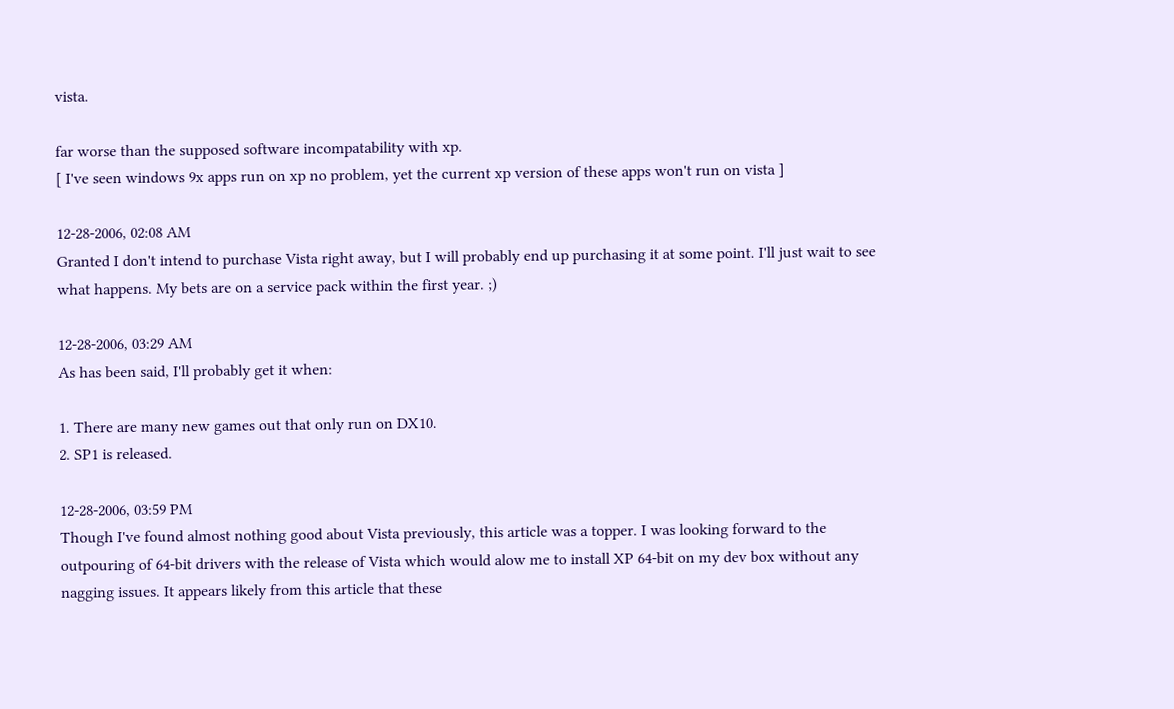vista.

far worse than the supposed software incompatability with xp.
[ I've seen windows 9x apps run on xp no problem, yet the current xp version of these apps won't run on vista ]

12-28-2006, 02:08 AM
Granted I don't intend to purchase Vista right away, but I will probably end up purchasing it at some point. I'll just wait to see what happens. My bets are on a service pack within the first year. ;)

12-28-2006, 03:29 AM
As has been said, I'll probably get it when:

1. There are many new games out that only run on DX10.
2. SP1 is released.

12-28-2006, 03:59 PM
Though I've found almost nothing good about Vista previously, this article was a topper. I was looking forward to the outpouring of 64-bit drivers with the release of Vista which would alow me to install XP 64-bit on my dev box without any nagging issues. It appears likely from this article that these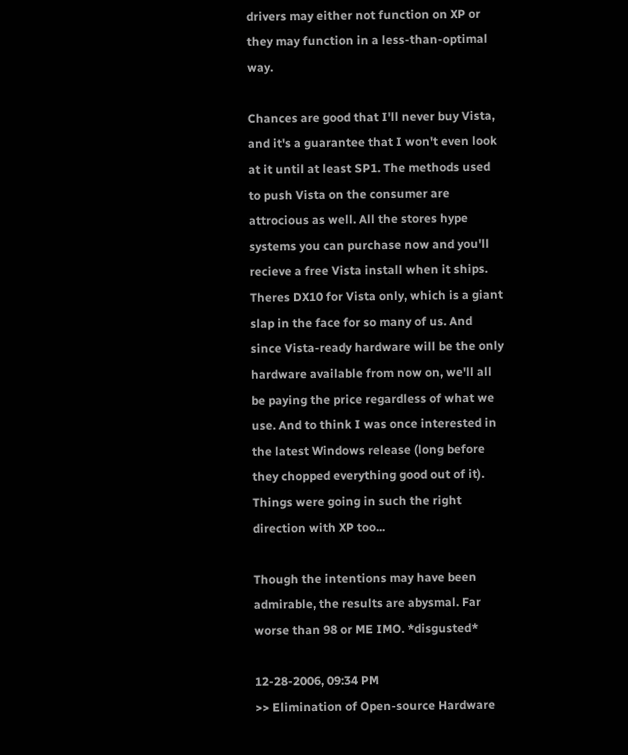drivers may either not function on XP or they may function in a less-than-optimal way.

Chances are good that I'll never buy Vista, and it's a guarantee that I won't even look at it until at least SP1. The methods used to push Vista on the consumer are attrocious as well. All the stores hype systems you can purchase now and you'll recieve a free Vista install when it ships. Theres DX10 for Vista only, which is a giant slap in the face for so many of us. And since Vista-ready hardware will be the only hardware available from now on, we'll all be paying the price regardless of what we use. And to think I was once interested in the latest Windows release (long before they chopped everything good out of it). Things were going in such the right direction with XP too...

Though the intentions may have been admirable, the results are abysmal. Far worse than 98 or ME IMO. *disgusted*

12-28-2006, 09:34 PM
>> Elimination of Open-source Hardware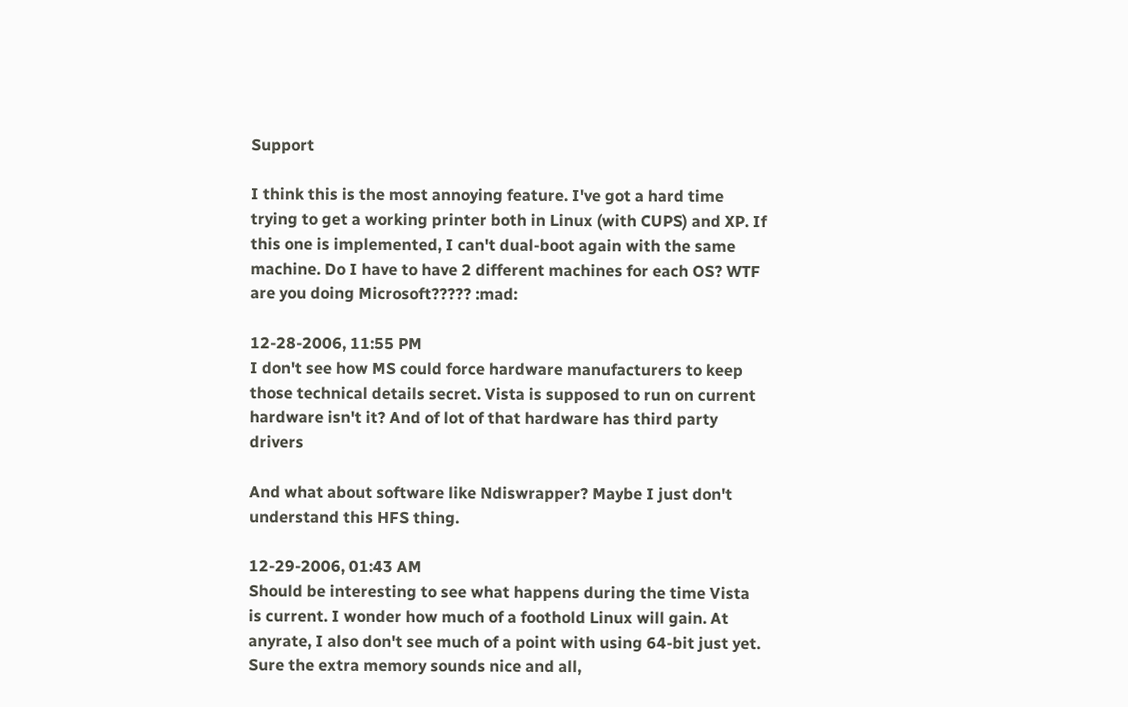Support

I think this is the most annoying feature. I've got a hard time trying to get a working printer both in Linux (with CUPS) and XP. If this one is implemented, I can't dual-boot again with the same machine. Do I have to have 2 different machines for each OS? WTF are you doing Microsoft????? :mad:

12-28-2006, 11:55 PM
I don't see how MS could force hardware manufacturers to keep those technical details secret. Vista is supposed to run on current hardware isn't it? And of lot of that hardware has third party drivers

And what about software like Ndiswrapper? Maybe I just don't understand this HFS thing.

12-29-2006, 01:43 AM
Should be interesting to see what happens during the time Vista is current. I wonder how much of a foothold Linux will gain. At anyrate, I also don't see much of a point with using 64-bit just yet. Sure the extra memory sounds nice and all,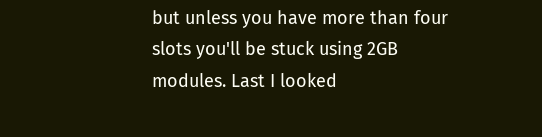but unless you have more than four slots you'll be stuck using 2GB modules. Last I looked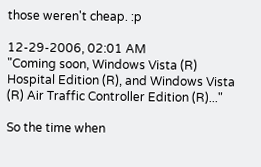those weren't cheap. :p

12-29-2006, 02:01 AM
"Coming soon, Windows Vista (R) Hospital Edition (R), and Windows Vista (R) Air Traffic Controller Edition (R)..."

So the time when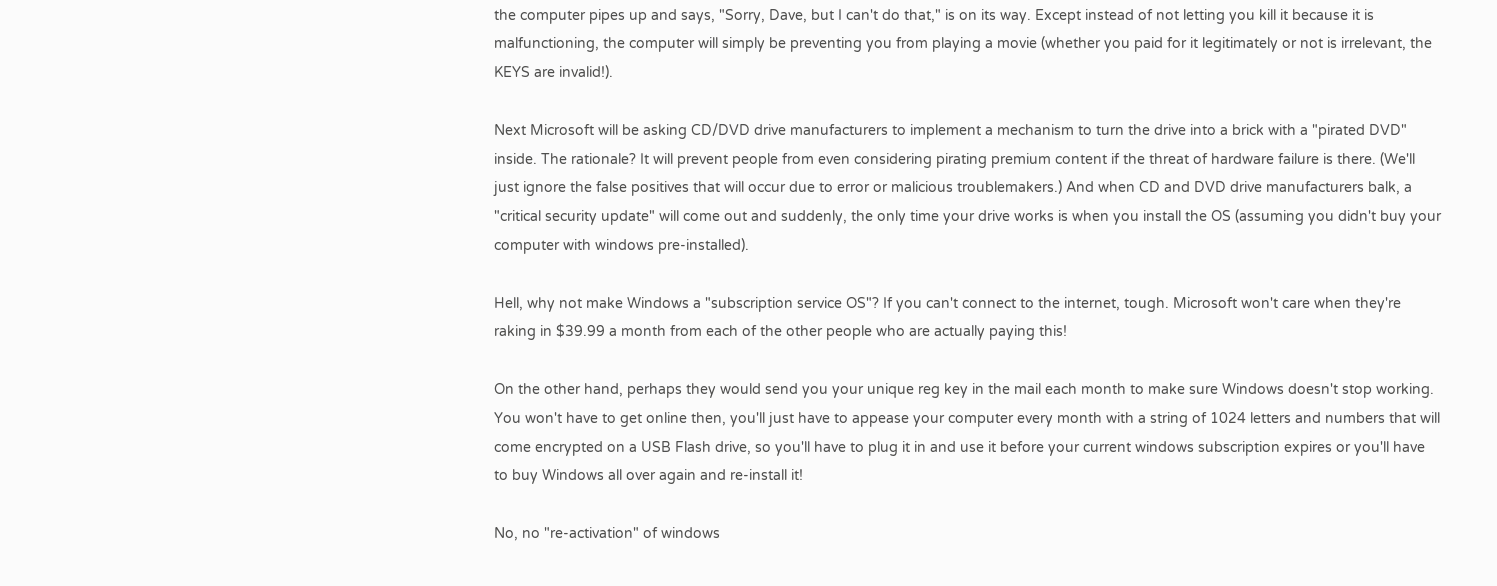the computer pipes up and says, "Sorry, Dave, but I can't do that," is on its way. Except instead of not letting you kill it because it is malfunctioning, the computer will simply be preventing you from playing a movie (whether you paid for it legitimately or not is irrelevant, the KEYS are invalid!).

Next Microsoft will be asking CD/DVD drive manufacturers to implement a mechanism to turn the drive into a brick with a "pirated DVD" inside. The rationale? It will prevent people from even considering pirating premium content if the threat of hardware failure is there. (We'll just ignore the false positives that will occur due to error or malicious troublemakers.) And when CD and DVD drive manufacturers balk, a "critical security update" will come out and suddenly, the only time your drive works is when you install the OS (assuming you didn't buy your computer with windows pre-installed).

Hell, why not make Windows a "subscription service OS"? If you can't connect to the internet, tough. Microsoft won't care when they're raking in $39.99 a month from each of the other people who are actually paying this!

On the other hand, perhaps they would send you your unique reg key in the mail each month to make sure Windows doesn't stop working. You won't have to get online then, you'll just have to appease your computer every month with a string of 1024 letters and numbers that will come encrypted on a USB Flash drive, so you'll have to plug it in and use it before your current windows subscription expires or you'll have to buy Windows all over again and re-install it!

No, no "re-activation" of windows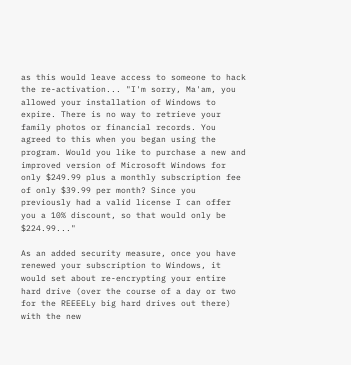as this would leave access to someone to hack the re-activation... "I'm sorry, Ma'am, you allowed your installation of Windows to expire. There is no way to retrieve your family photos or financial records. You agreed to this when you began using the program. Would you like to purchase a new and improved version of Microsoft Windows for only $249.99 plus a monthly subscription fee of only $39.99 per month? Since you previously had a valid license I can offer you a 10% discount, so that would only be $224.99..."

As an added security measure, once you have renewed your subscription to Windows, it would set about re-encrypting your entire hard drive (over the course of a day or two for the REEEELy big hard drives out there) with the new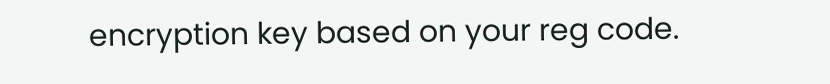encryption key based on your reg code.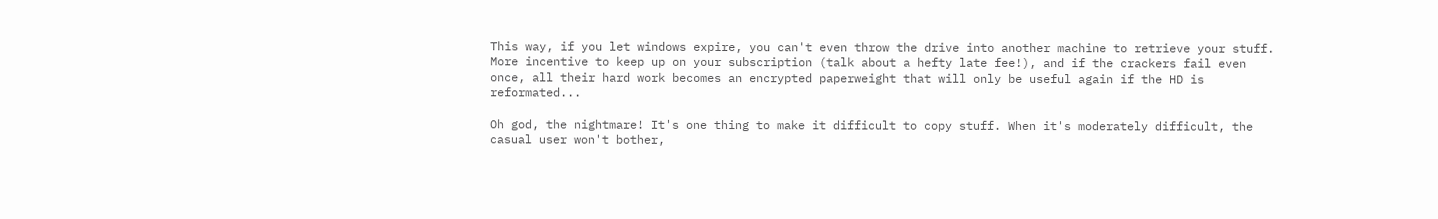This way, if you let windows expire, you can't even throw the drive into another machine to retrieve your stuff. More incentive to keep up on your subscription (talk about a hefty late fee!), and if the crackers fail even once, all their hard work becomes an encrypted paperweight that will only be useful again if the HD is reformated...

Oh god, the nightmare! It's one thing to make it difficult to copy stuff. When it's moderately difficult, the casual user won't bother,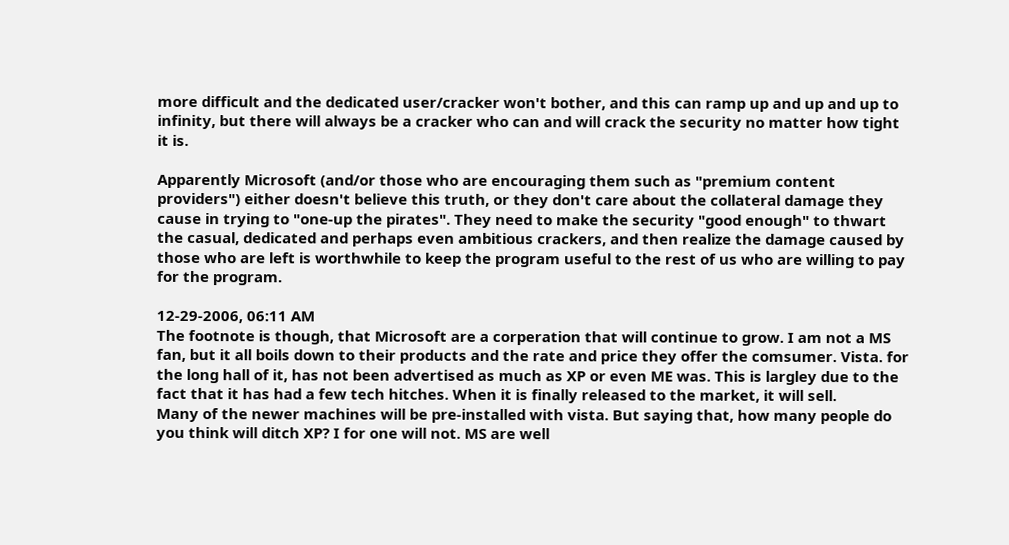more difficult and the dedicated user/cracker won't bother, and this can ramp up and up and up to infinity, but there will always be a cracker who can and will crack the security no matter how tight it is.

Apparently Microsoft (and/or those who are encouraging them such as "premium content providers") either doesn't believe this truth, or they don't care about the collateral damage they cause in trying to "one-up the pirates". They need to make the security "good enough" to thwart the casual, dedicated and perhaps even ambitious crackers, and then realize the damage caused by those who are left is worthwhile to keep the program useful to the rest of us who are willing to pay for the program.

12-29-2006, 06:11 AM
The footnote is though, that Microsoft are a corperation that will continue to grow. I am not a MS fan, but it all boils down to their products and the rate and price they offer the comsumer. Vista. for the long hall of it, has not been advertised as much as XP or even ME was. This is largley due to the fact that it has had a few tech hitches. When it is finally released to the market, it will sell.
Many of the newer machines will be pre-installed with vista. But saying that, how many people do you think will ditch XP? I for one will not. MS are well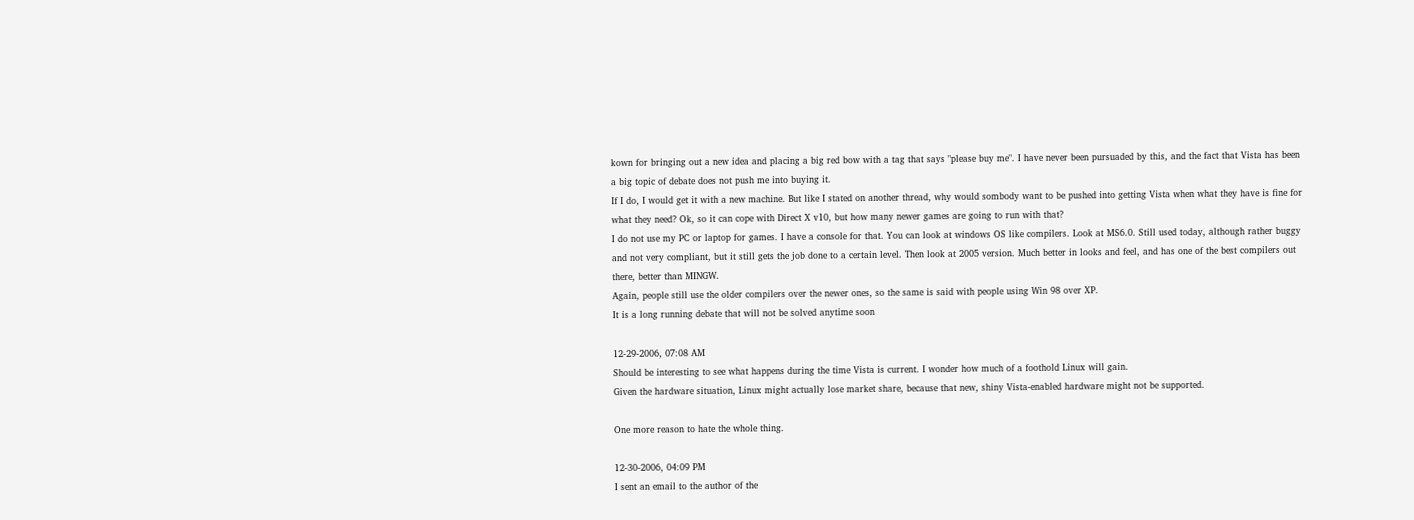kown for bringing out a new idea and placing a big red bow with a tag that says "please buy me". I have never been pursuaded by this, and the fact that Vista has been a big topic of debate does not push me into buying it.
If I do, I would get it with a new machine. But like I stated on another thread, why would sombody want to be pushed into getting Vista when what they have is fine for what they need? Ok, so it can cope with Direct X v10, but how many newer games are going to run with that?
I do not use my PC or laptop for games. I have a console for that. You can look at windows OS like compilers. Look at MS6.0. Still used today, although rather buggy and not very compliant, but it still gets the job done to a certain level. Then look at 2005 version. Much better in looks and feel, and has one of the best compilers out there, better than MINGW.
Again, people still use the older compilers over the newer ones, so the same is said with people using Win 98 over XP.
It is a long running debate that will not be solved anytime soon

12-29-2006, 07:08 AM
Should be interesting to see what happens during the time Vista is current. I wonder how much of a foothold Linux will gain.
Given the hardware situation, Linux might actually lose market share, because that new, shiny Vista-enabled hardware might not be supported.

One more reason to hate the whole thing.

12-30-2006, 04:09 PM
I sent an email to the author of the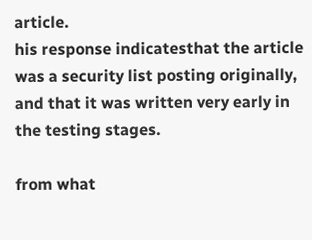article.
his response indicatesthat the article was a security list posting originally, and that it was written very early in the testing stages.

from what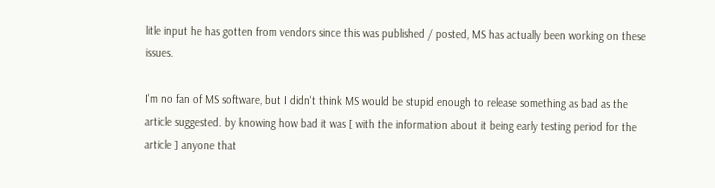litle input he has gotten from vendors since this was published / posted, MS has actually been working on these issues.

I'm no fan of MS software, but I didn't think MS would be stupid enough to release something as bad as the article suggested. by knowing how bad it was [ with the information about it being early testing period for the article ] anyone that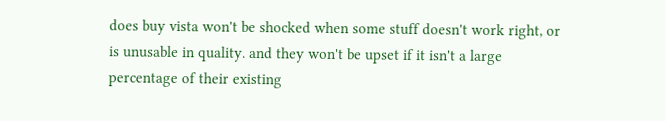does buy vista won't be shocked when some stuff doesn't work right, or is unusable in quality. and they won't be upset if it isn't a large percentage of their existing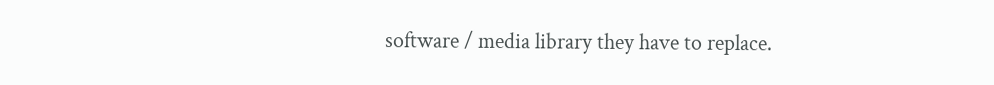software / media library they have to replace.